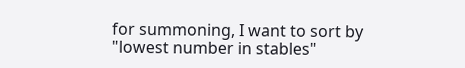for summoning, I want to sort by "lowest number in stables"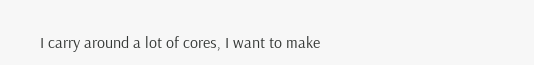I carry around a lot of cores, I want to make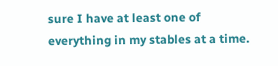sure I have at least one of everything in my stables at a time.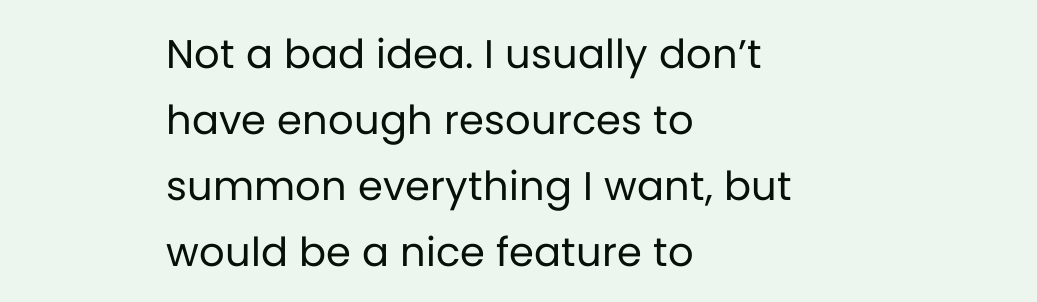Not a bad idea. I usually don’t have enough resources to summon everything I want, but would be a nice feature to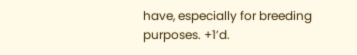have, especially for breeding purposes. +1’d.